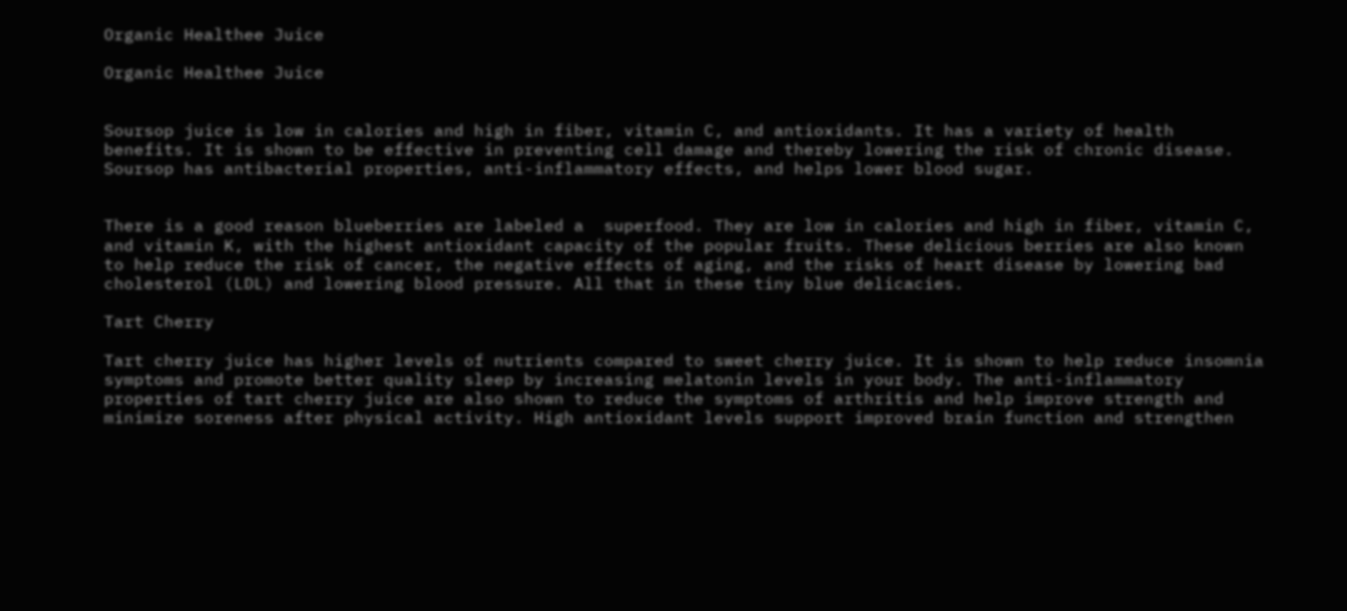Organic Healthee Juice

Organic Healthee Juice


Soursop juice is low in calories and high in fiber, vitamin C, and antioxidants. It has a variety of health benefits. It is shown to be effective in preventing cell damage and thereby lowering the risk of chronic disease. Soursop has antibacterial properties, anti-inflammatory effects, and helps lower blood sugar.


There is a good reason blueberries are labeled a  superfood. They are low in calories and high in fiber, vitamin C, and vitamin K, with the highest antioxidant capacity of the popular fruits. These delicious berries are also known to help reduce the risk of cancer, the negative effects of aging, and the risks of heart disease by lowering bad cholesterol (LDL) and lowering blood pressure. All that in these tiny blue delicacies.

Tart Cherry

Tart cherry juice has higher levels of nutrients compared to sweet cherry juice. It is shown to help reduce insomnia symptoms and promote better quality sleep by increasing melatonin levels in your body. The anti-inflammatory properties of tart cherry juice are also shown to reduce the symptoms of arthritis and help improve strength and minimize soreness after physical activity. High antioxidant levels support improved brain function and strengthen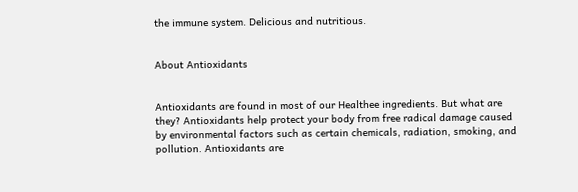the immune system. Delicious and nutritious.


About Antioxidants


Antioxidants are found in most of our Healthee ingredients. But what are they? Antioxidants help protect your body from free radical damage caused by environmental factors such as certain chemicals, radiation, smoking, and pollution. Antioxidants are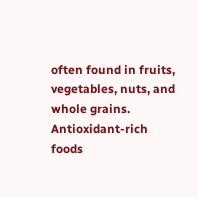often found in fruits, vegetables, nuts, and whole grains. Antioxidant-rich foods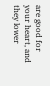are good for your heart, and they lower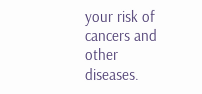your risk of cancers and other diseases.